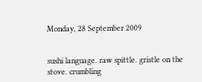Monday, 28 September 2009


sushi language. raw spittle. gristle on the stove. crumbling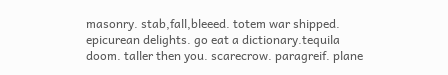masonry. stab,fall,bleeed. totem war shipped. epicurean delights. go eat a dictionary.tequila doom. taller then you. scarecrow. paragreif. plane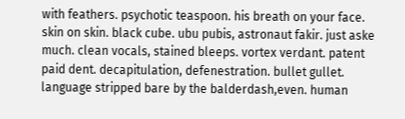with feathers. psychotic teaspoon. his breath on your face. skin on skin. black cube. ubu pubis, astronaut fakir. just aske much. clean vocals, stained bleeps. vortex verdant. patent paid dent. decapitulation, defenestration. bullet gullet. language stripped bare by the balderdash,even. human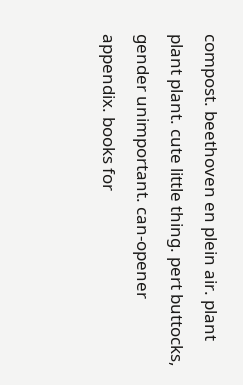compost. beethoven en plein air. plant plant plant. cute little thing. pert buttocks, gender unimportant. can-opener appendix. books for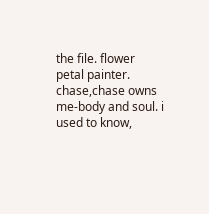the file. flower petal painter. chase,chase owns me-body and soul. i used to know,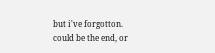but i've forgotton. could be the end, or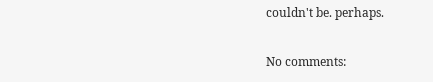couldn't be. perhaps.

No comments: